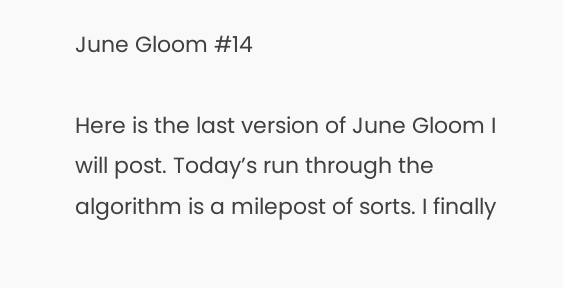June Gloom #14

Here is the last version of June Gloom I will post. Today’s run through the algorithm is a milepost of sorts. I finally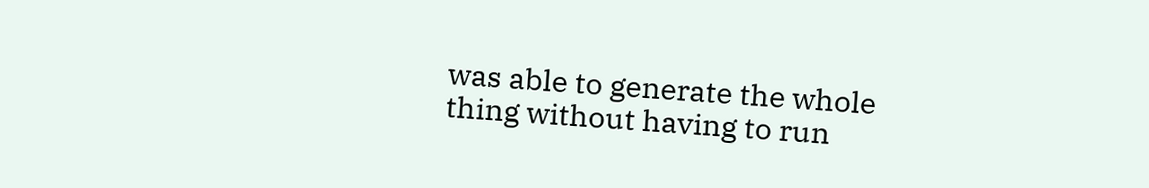was able to generate the whole thing without having to run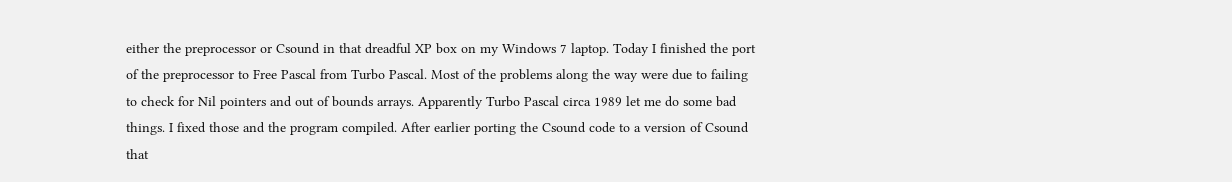either the preprocessor or Csound in that dreadful XP box on my Windows 7 laptop. Today I finished the port of the preprocessor to Free Pascal from Turbo Pascal. Most of the problems along the way were due to failing to check for Nil pointers and out of bounds arrays. Apparently Turbo Pascal circa 1989 let me do some bad things. I fixed those and the program compiled. After earlier porting the Csound code to a version of Csound that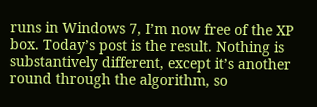runs in Windows 7, I’m now free of the XP box. Today’s post is the result. Nothing is substantively different, except it’s another round through the algorithm, so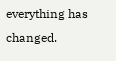everything has changed.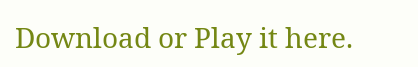Download or Play it here.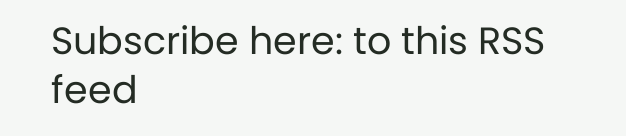Subscribe here: to this RSS feed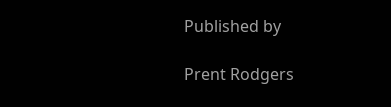Published by

Prent Rodgers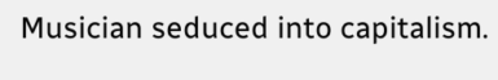Musician seduced into capitalism.